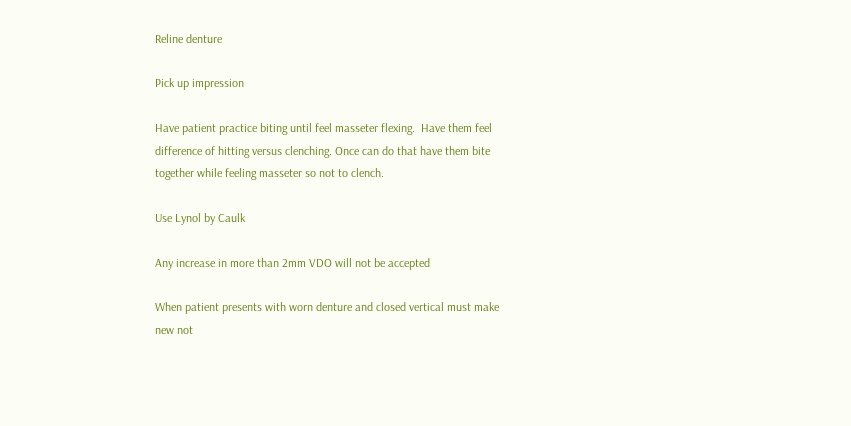Reline denture

Pick up impression

Have patient practice biting until feel masseter flexing.  Have them feel difference of hitting versus clenching. Once can do that have them bite together while feeling masseter so not to clench.

Use Lynol by Caulk

Any increase in more than 2mm VDO will not be accepted

When patient presents with worn denture and closed vertical must make
new not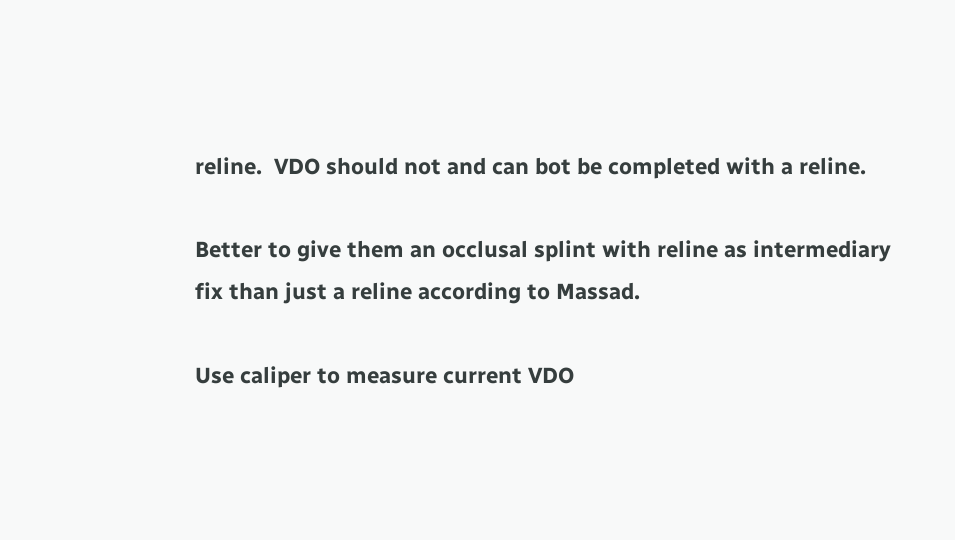reline.  VDO should not and can bot be completed with a reline.

Better to give them an occlusal splint with reline as intermediary fix than just a reline according to Massad.

Use caliper to measure current VDO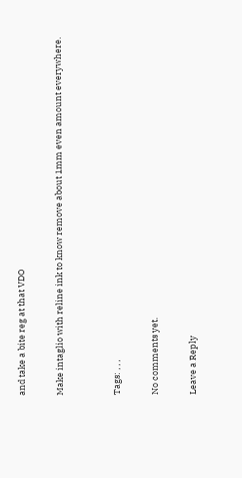and take a bite reg at that VDO

Make intaglio with reline ink to know remove about 1mm even amount everywhere.


Tags: , , ,

No comments yet.

Leave a Reply